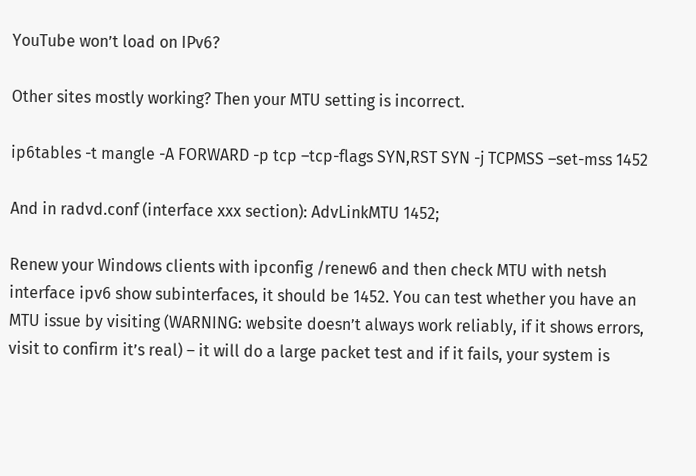YouTube won’t load on IPv6?

Other sites mostly working? Then your MTU setting is incorrect.

ip6tables -t mangle -A FORWARD -p tcp –tcp-flags SYN,RST SYN -j TCPMSS –set-mss 1452

And in radvd.conf (interface xxx section): AdvLinkMTU 1452;

Renew your Windows clients with ipconfig /renew6 and then check MTU with netsh interface ipv6 show subinterfaces, it should be 1452. You can test whether you have an MTU issue by visiting (WARNING: website doesn’t always work reliably, if it shows errors, visit to confirm it’s real) – it will do a large packet test and if it fails, your system is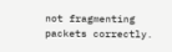not fragmenting packets correctly.